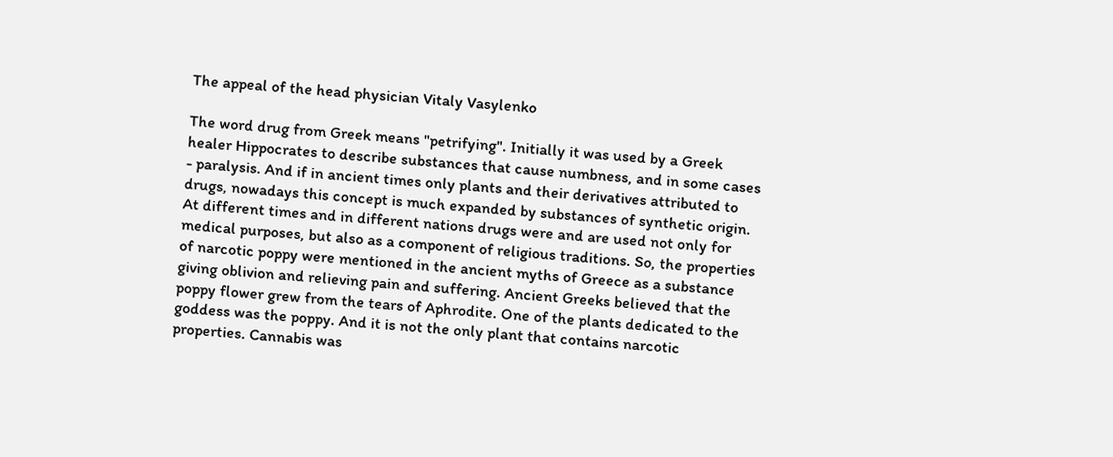The appeal of the head physician Vitaly Vasylenko

The word drug from Greek means "petrifying". Initially it was used by a Greek healer Hippocrates to describe substances that cause numbness, and in some cases - paralysis. And if in ancient times only plants and their derivatives attributed to drugs, nowadays this concept is much expanded by substances of synthetic origin. At different times and in different nations drugs were and are used not only for medical purposes, but also as a component of religious traditions. So, the properties of narcotic poppy were mentioned in the ancient myths of Greece as a substance giving oblivion and relieving pain and suffering. Ancient Greeks believed that the poppy flower grew from the tears of Aphrodite. One of the plants dedicated to the goddess was the poppy. And it is not the only plant that contains narcotic properties. Cannabis was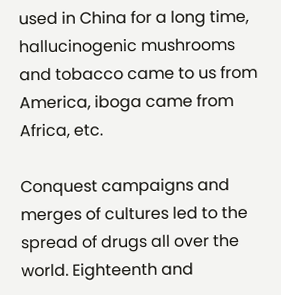used in China for a long time, hallucinogenic mushrooms and tobacco came to us from America, iboga came from Africa, etc.

Conquest campaigns and merges of cultures led to the spread of drugs all over the world. Eighteenth and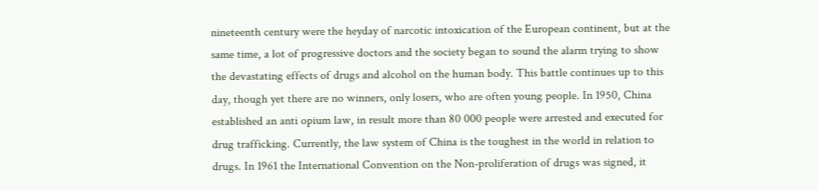nineteenth century were the heyday of narcotic intoxication of the European continent, but at the same time, a lot of progressive doctors and the society began to sound the alarm trying to show the devastating effects of drugs and alcohol on the human body. This battle continues up to this day, though yet there are no winners, only losers, who are often young people. In 1950, China established an anti opium law, in result more than 80 000 people were arrested and executed for drug trafficking. Currently, the law system of China is the toughest in the world in relation to drugs. In 1961 the International Convention on the Non-proliferation of drugs was signed, it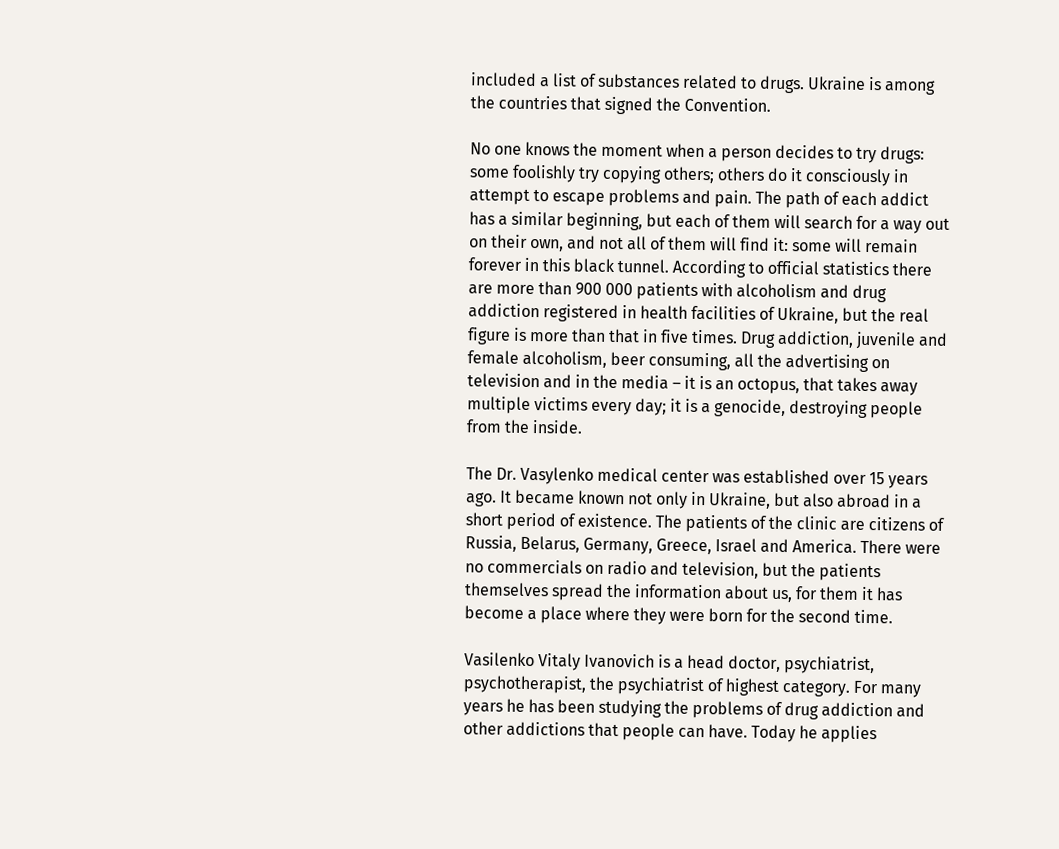included a list of substances related to drugs. Ukraine is among the countries that signed the Convention.

No one knows the moment when a person decides to try drugs: some foolishly try copying others; others do it consciously in attempt to escape problems and pain. The path of each addict has a similar beginning, but each of them will search for a way out on their own, and not all of them will find it: some will remain forever in this black tunnel. According to official statistics there are more than 900 000 patients with alcoholism and drug addiction registered in health facilities of Ukraine, but the real figure is more than that in five times. Drug addiction, juvenile and female alcoholism, beer consuming, all the advertising on television and in the media – it is an octopus, that takes away multiple victims every day; it is a genocide, destroying people from the inside.

The Dr. Vasylenko medical center was established over 15 years ago. It became known not only in Ukraine, but also abroad in a short period of existence. The patients of the clinic are citizens of Russia, Belarus, Germany, Greece, Israel and America. There were no commercials on radio and television, but the patients themselves spread the information about us, for them it has become a place where they were born for the second time.

Vasilenko Vitaly Ivanovich is a head doctor, psychiatrist, psychotherapist, the psychiatrist of highest category. For many years he has been studying the problems of drug addiction and other addictions that people can have. Today he applies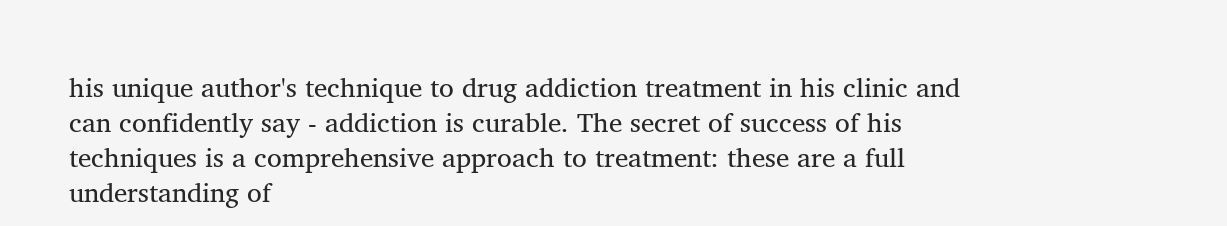his unique author's technique to drug addiction treatment in his clinic and can confidently say - addiction is curable. The secret of success of his techniques is a comprehensive approach to treatment: these are a full understanding of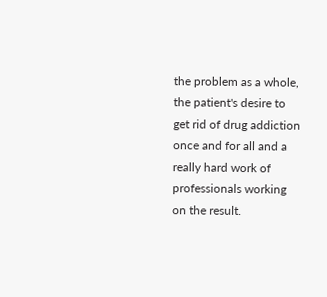the problem as a whole, the patient's desire to get rid of drug addiction once and for all and a really hard work of professionals working on the result.